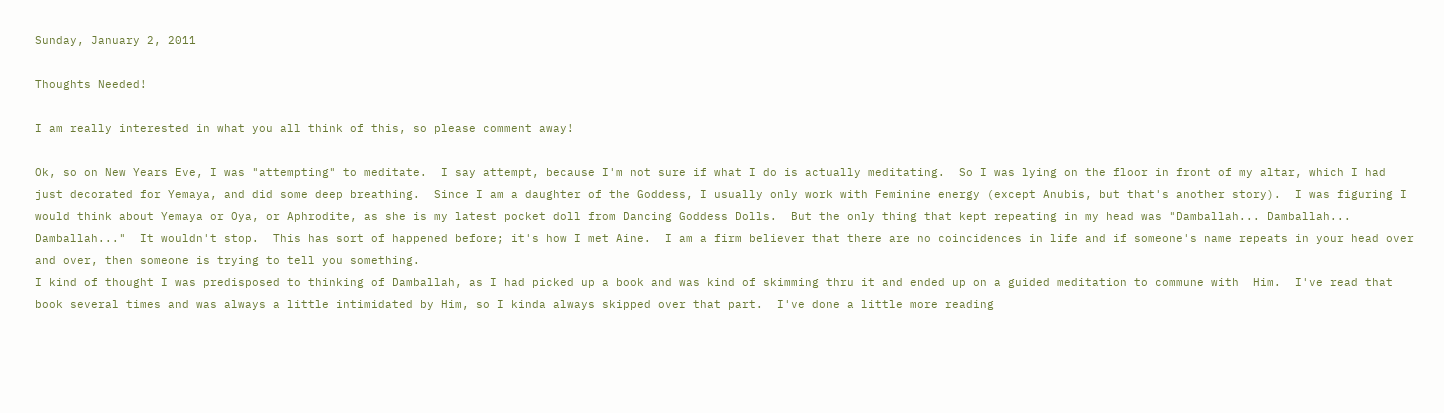Sunday, January 2, 2011

Thoughts Needed!

I am really interested in what you all think of this, so please comment away!

Ok, so on New Years Eve, I was "attempting" to meditate.  I say attempt, because I'm not sure if what I do is actually meditating.  So I was lying on the floor in front of my altar, which I had just decorated for Yemaya, and did some deep breathing.  Since I am a daughter of the Goddess, I usually only work with Feminine energy (except Anubis, but that's another story).  I was figuring I would think about Yemaya or Oya, or Aphrodite, as she is my latest pocket doll from Dancing Goddess Dolls.  But the only thing that kept repeating in my head was "Damballah... Damballah... Damballah..."  It wouldn't stop.  This has sort of happened before; it's how I met Aine.  I am a firm believer that there are no coincidences in life and if someone's name repeats in your head over and over, then someone is trying to tell you something.
I kind of thought I was predisposed to thinking of Damballah, as I had picked up a book and was kind of skimming thru it and ended up on a guided meditation to commune with  Him.  I've read that book several times and was always a little intimidated by Him, so I kinda always skipped over that part.  I've done a little more reading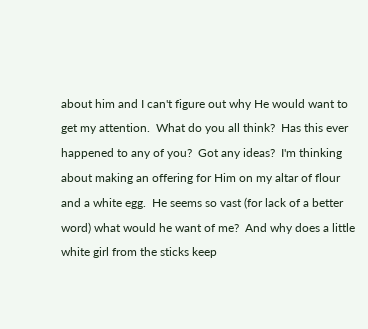about him and I can't figure out why He would want to get my attention.  What do you all think?  Has this ever happened to any of you?  Got any ideas?  I'm thinking about making an offering for Him on my altar of flour and a white egg.  He seems so vast (for lack of a better word) what would he want of me?  And why does a little white girl from the sticks keep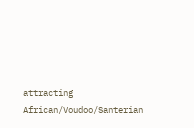attracting African/Voudoo/Santerian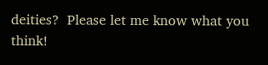deities?  Please let me know what you think!